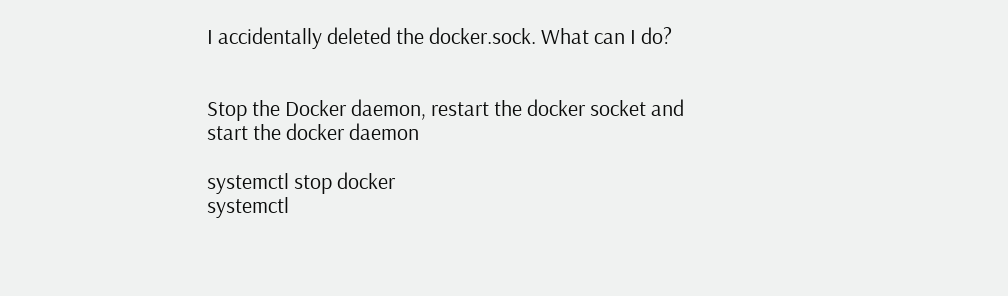I accidentally deleted the docker.sock. What can I do?


Stop the Docker daemon, restart the docker socket and start the docker daemon

systemctl stop docker
systemctl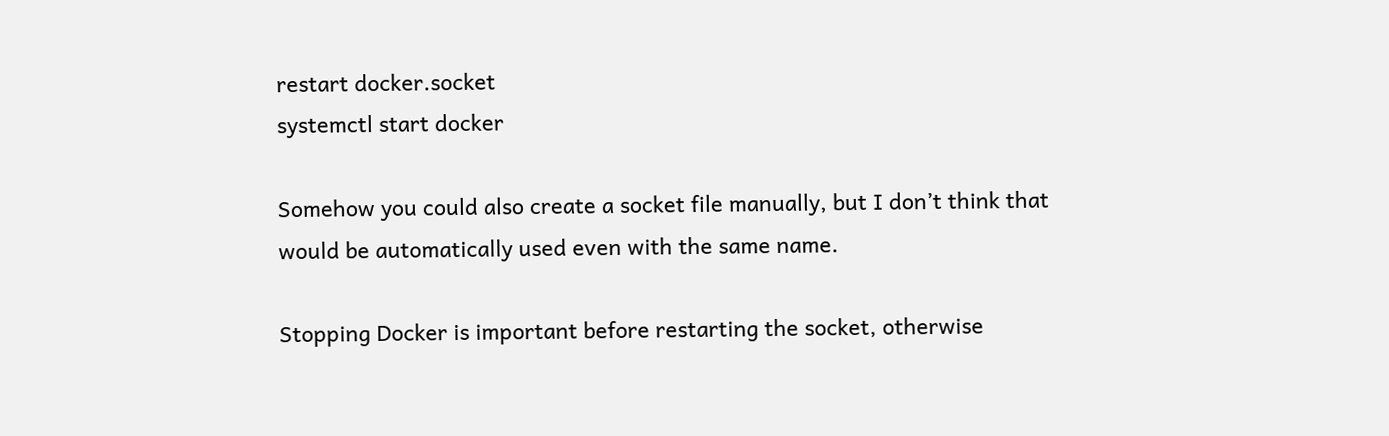restart docker.socket
systemctl start docker

Somehow you could also create a socket file manually, but I don’t think that would be automatically used even with the same name.

Stopping Docker is important before restarting the socket, otherwise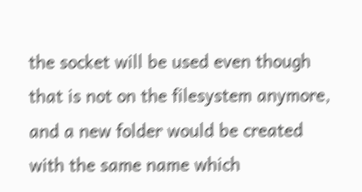the socket will be used even though that is not on the filesystem anymore, and a new folder would be created with the same name which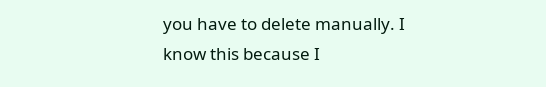you have to delete manually. I know this because I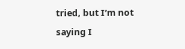tried, but I’m not saying I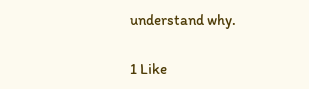understand why.

1 Like